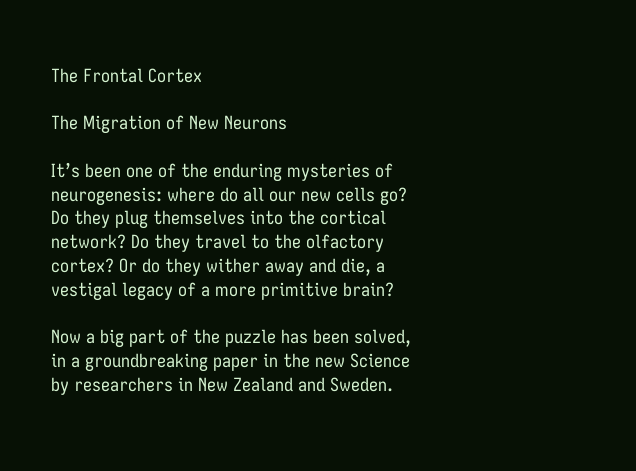The Frontal Cortex

The Migration of New Neurons

It’s been one of the enduring mysteries of neurogenesis: where do all our new cells go? Do they plug themselves into the cortical network? Do they travel to the olfactory cortex? Or do they wither away and die, a vestigal legacy of a more primitive brain?

Now a big part of the puzzle has been solved, in a groundbreaking paper in the new Science by researchers in New Zealand and Sweden.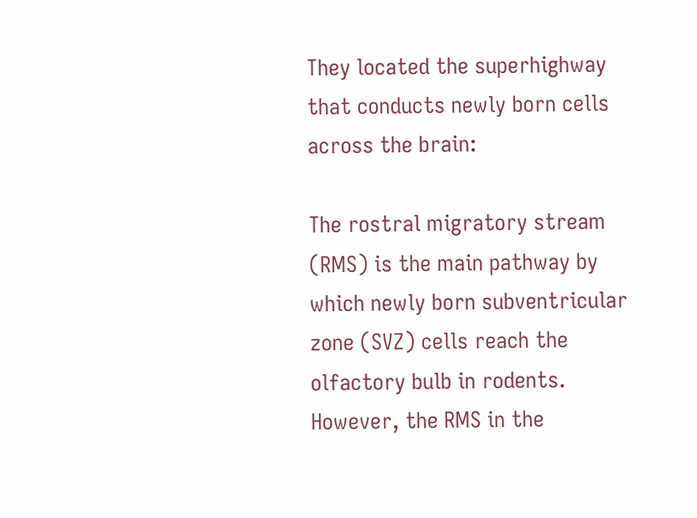They located the superhighway that conducts newly born cells across the brain:

The rostral migratory stream (RMS) is the main pathway by which newly born subventricular zone (SVZ) cells reach the olfactory bulb in rodents. However, the RMS in the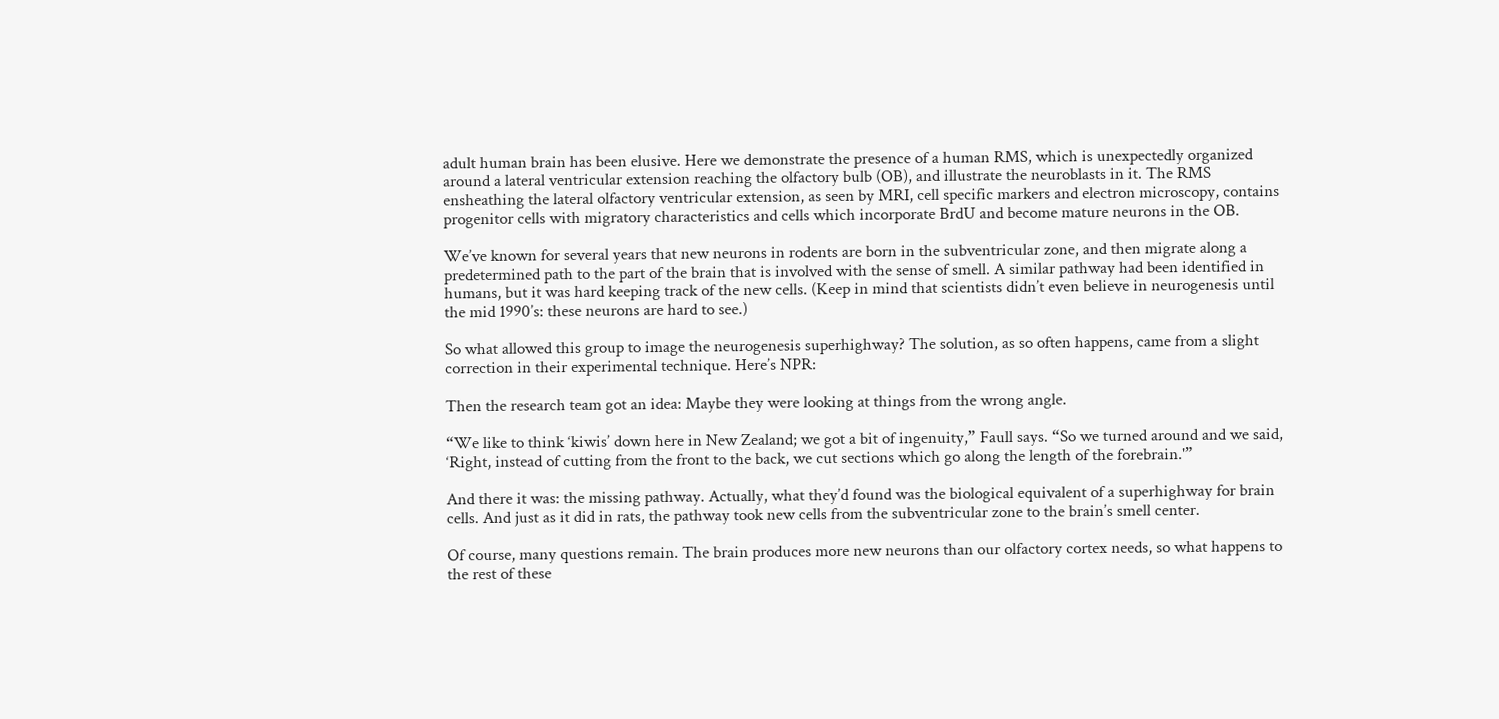adult human brain has been elusive. Here we demonstrate the presence of a human RMS, which is unexpectedly organized around a lateral ventricular extension reaching the olfactory bulb (OB), and illustrate the neuroblasts in it. The RMS ensheathing the lateral olfactory ventricular extension, as seen by MRI, cell specific markers and electron microscopy, contains progenitor cells with migratory characteristics and cells which incorporate BrdU and become mature neurons in the OB.

We’ve known for several years that new neurons in rodents are born in the subventricular zone, and then migrate along a predetermined path to the part of the brain that is involved with the sense of smell. A similar pathway had been identified in humans, but it was hard keeping track of the new cells. (Keep in mind that scientists didn’t even believe in neurogenesis until the mid 1990’s: these neurons are hard to see.)

So what allowed this group to image the neurogenesis superhighway? The solution, as so often happens, came from a slight correction in their experimental technique. Here’s NPR:

Then the research team got an idea: Maybe they were looking at things from the wrong angle.

“We like to think ‘kiwis’ down here in New Zealand; we got a bit of ingenuity,” Faull says. “So we turned around and we said, ‘Right, instead of cutting from the front to the back, we cut sections which go along the length of the forebrain.'”

And there it was: the missing pathway. Actually, what they’d found was the biological equivalent of a superhighway for brain cells. And just as it did in rats, the pathway took new cells from the subventricular zone to the brain’s smell center.

Of course, many questions remain. The brain produces more new neurons than our olfactory cortex needs, so what happens to the rest of these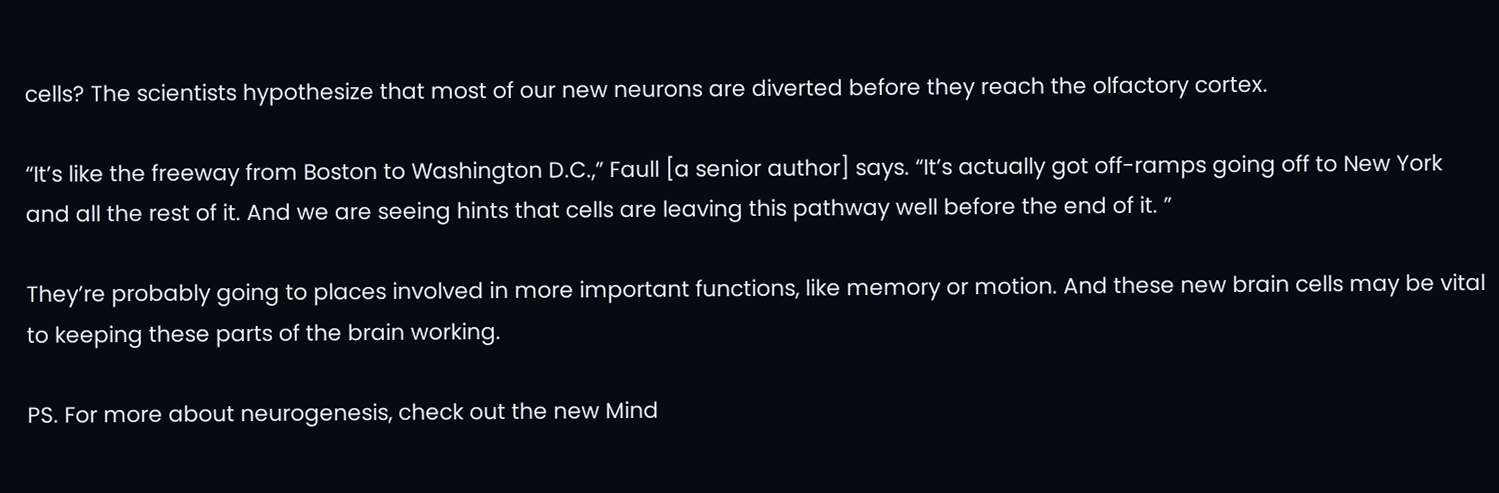cells? The scientists hypothesize that most of our new neurons are diverted before they reach the olfactory cortex.

“It’s like the freeway from Boston to Washington D.C.,” Faull [a senior author] says. “It’s actually got off-ramps going off to New York and all the rest of it. And we are seeing hints that cells are leaving this pathway well before the end of it. ”

They’re probably going to places involved in more important functions, like memory or motion. And these new brain cells may be vital to keeping these parts of the brain working.

PS. For more about neurogenesis, check out the new Mind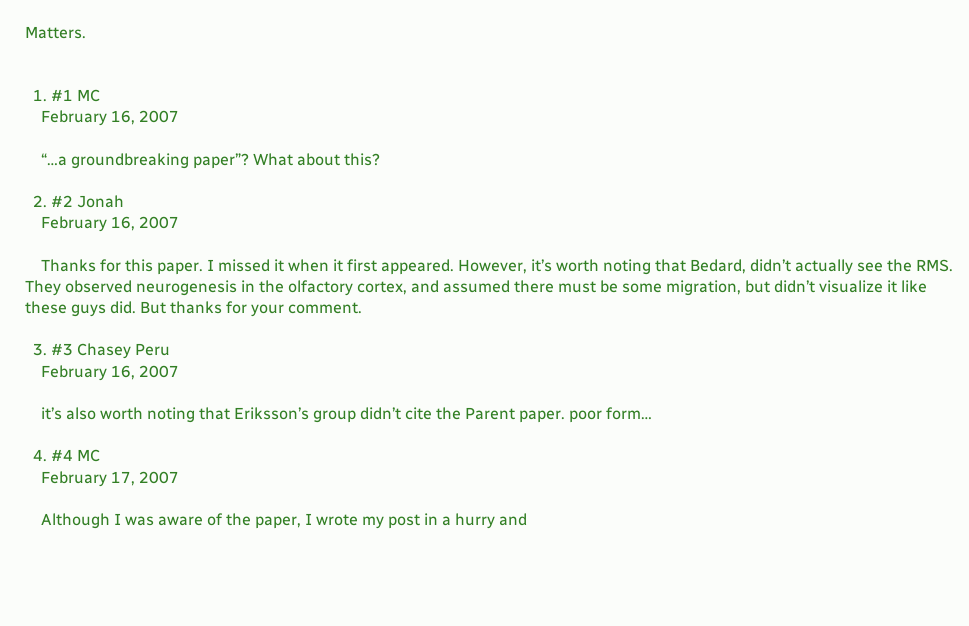Matters.


  1. #1 MC
    February 16, 2007

    “…a groundbreaking paper”? What about this?

  2. #2 Jonah
    February 16, 2007

    Thanks for this paper. I missed it when it first appeared. However, it’s worth noting that Bedard, didn’t actually see the RMS. They observed neurogenesis in the olfactory cortex, and assumed there must be some migration, but didn’t visualize it like these guys did. But thanks for your comment.

  3. #3 Chasey Peru
    February 16, 2007

    it’s also worth noting that Eriksson’s group didn’t cite the Parent paper. poor form…

  4. #4 MC
    February 17, 2007

    Although I was aware of the paper, I wrote my post in a hurry and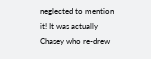neglected to mention it! It was actually Chasey who re-drew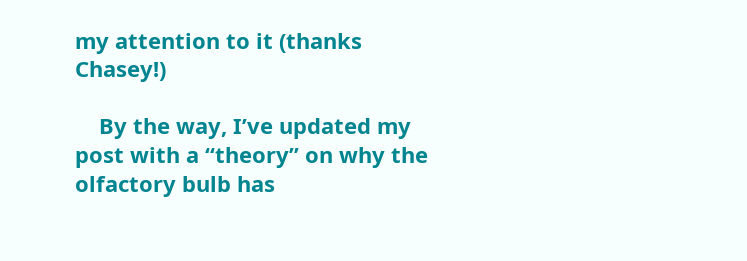my attention to it (thanks Chasey!)

    By the way, I’ve updated my post with a “theory” on why the olfactory bulb has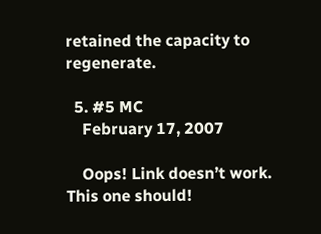retained the capacity to regenerate.

  5. #5 MC
    February 17, 2007

    Oops! Link doesn’t work. This one should!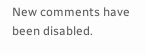New comments have been disabled.